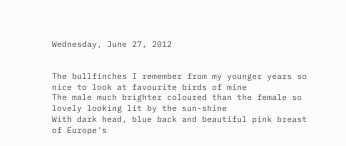Wednesday, June 27, 2012


The bullfinches I remember from my younger years so nice to look at favourite birds of mine
The male much brighter coloured than the female so lovely looking lit by the sun-shine
With dark head, blue back and beautiful pink breast of Europe's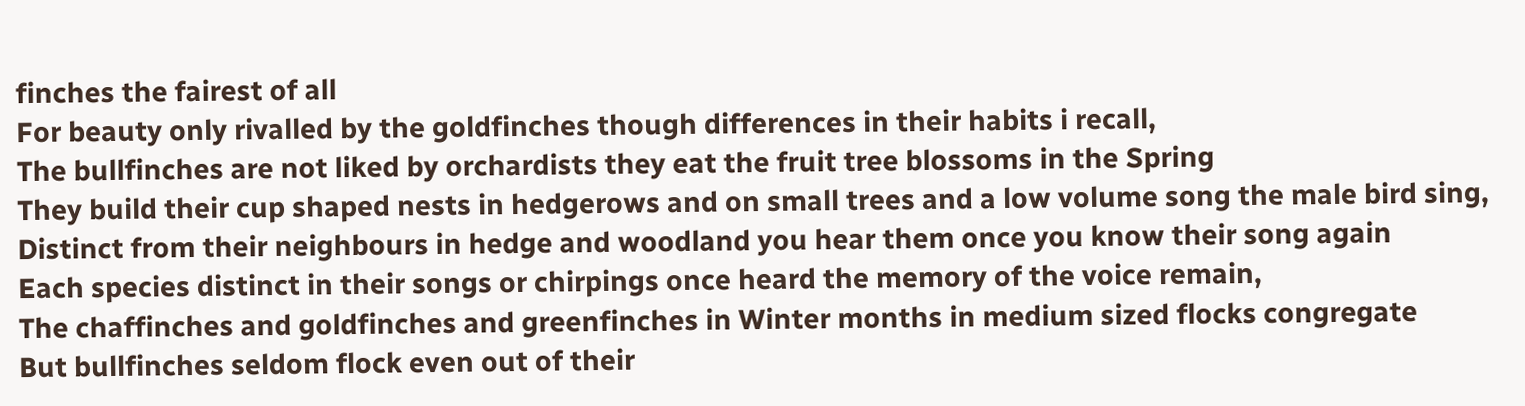finches the fairest of all
For beauty only rivalled by the goldfinches though differences in their habits i recall,
The bullfinches are not liked by orchardists they eat the fruit tree blossoms in the Spring
They build their cup shaped nests in hedgerows and on small trees and a low volume song the male bird sing,
Distinct from their neighbours in hedge and woodland you hear them once you know their song again
Each species distinct in their songs or chirpings once heard the memory of the voice remain,
The chaffinches and goldfinches and greenfinches in Winter months in medium sized flocks congregate
But bullfinches seldom flock even out of their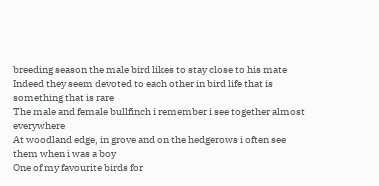breeding season the male bird likes to stay close to his mate
Indeed they seem devoted to each other in bird life that is something that is rare
The male and female bullfinch i remember i see together almost everywhere
At woodland edge, in grove and on the hedgerows i often see them when i was a boy
One of my favourite birds for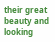their great beauty and looking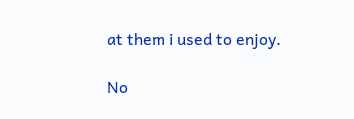at them i used to enjoy.

No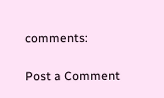comments:

Post a Comment